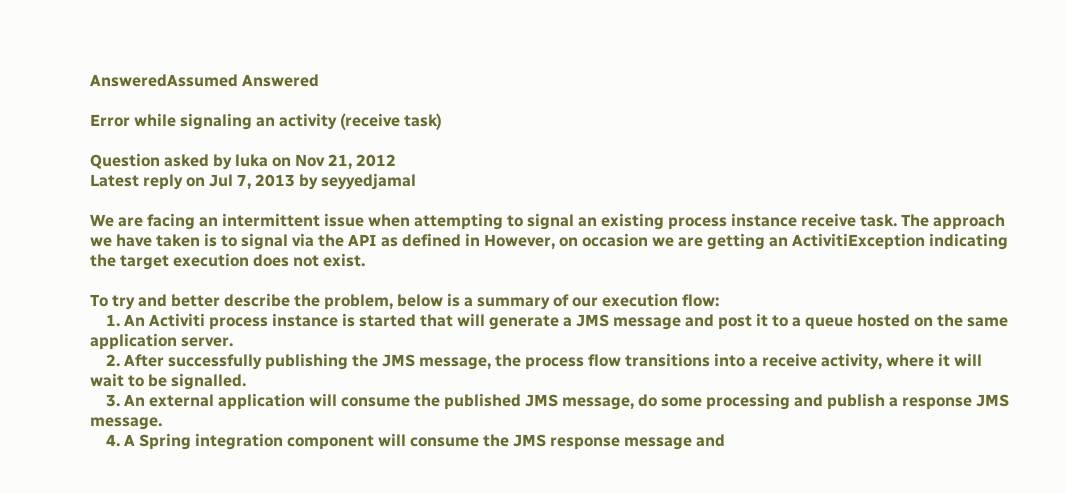AnsweredAssumed Answered

Error while signaling an activity (receive task)

Question asked by luka on Nov 21, 2012
Latest reply on Jul 7, 2013 by seyyedjamal

We are facing an intermittent issue when attempting to signal an existing process instance receive task. The approach we have taken is to signal via the API as defined in However, on occasion we are getting an ActivitiException indicating the target execution does not exist.

To try and better describe the problem, below is a summary of our execution flow:
    1. An Activiti process instance is started that will generate a JMS message and post it to a queue hosted on the same application server.
    2. After successfully publishing the JMS message, the process flow transitions into a receive activity, where it will wait to be signalled.
    3. An external application will consume the published JMS message, do some processing and publish a response JMS message.
    4. A Spring integration component will consume the JMS response message and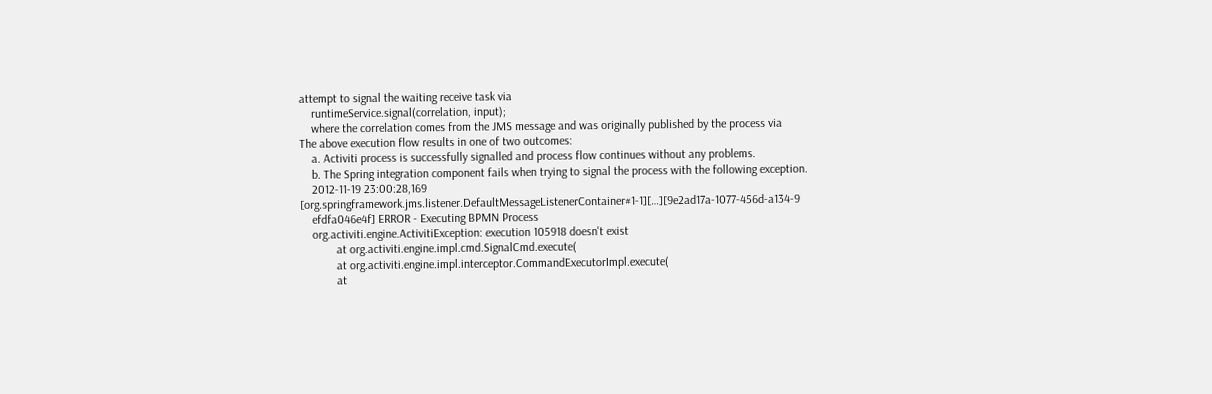attempt to signal the waiting receive task via
    runtimeService.signal(correlation, input);
    where the correlation comes from the JMS message and was originally published by the process via
The above execution flow results in one of two outcomes:
    a. Activiti process is successfully signalled and process flow continues without any problems.
    b. The Spring integration component fails when trying to signal the process with the following exception.
    2012-11-19 23:00:28,169 [org.springframework.jms.listener.DefaultMessageListenerContainer#1-1][…][9e2ad17a-1077-456d-a134-9
    efdfa046e4f] ERROR - Executing BPMN Process
    org.activiti.engine.ActivitiException: execution 105918 doesn't exist
            at org.activiti.engine.impl.cmd.SignalCmd.execute(
            at org.activiti.engine.impl.interceptor.CommandExecutorImpl.execute(
            at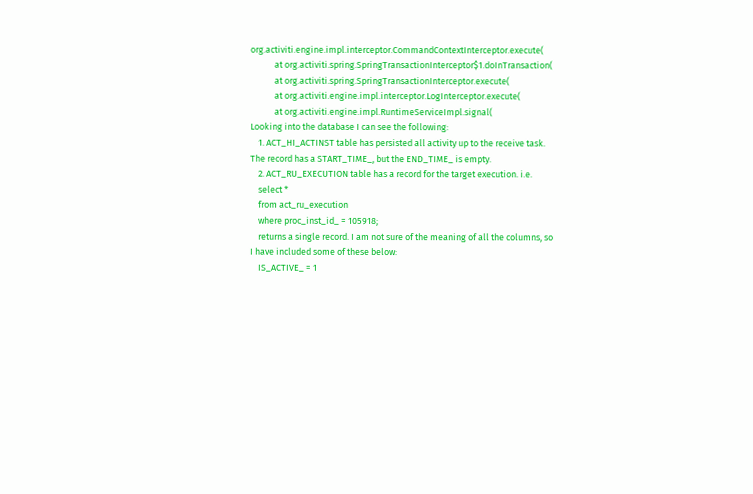org.activiti.engine.impl.interceptor.CommandContextInterceptor.execute(
            at org.activiti.spring.SpringTransactionInterceptor$1.doInTransaction(
            at org.activiti.spring.SpringTransactionInterceptor.execute(
            at org.activiti.engine.impl.interceptor.LogInterceptor.execute(
            at org.activiti.engine.impl.RuntimeServiceImpl.signal(
Looking into the database I can see the following:
    1. ACT_HI_ACTINST table has persisted all activity up to the receive task. The record has a START_TIME_, but the END_TIME_ is empty.
    2. ACT_RU_EXECUTION table has a record for the target execution. i.e.
    select *
    from act_ru_execution
    where proc_inst_id_ = 105918;
    returns a single record. I am not sure of the meaning of all the columns, so I have included some of these below:
    IS_ACTIVE_ = 1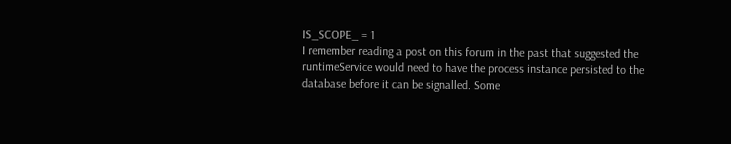IS_SCOPE_ = 1
I remember reading a post on this forum in the past that suggested the runtimeService would need to have the process instance persisted to the database before it can be signalled. Some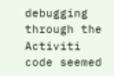debugging through the Activiti code seemed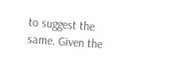to suggest the same. Given the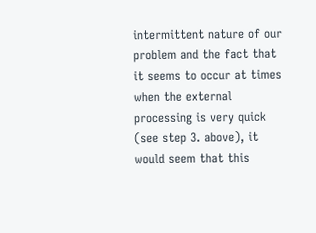intermittent nature of our problem and the fact that it seems to occur at times when the external processing is very quick (see step 3. above), it would seem that this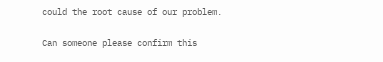could the root cause of our problem.

Can someone please confirm this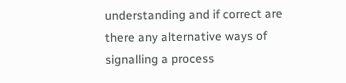understanding and if correct are there any alternative ways of signalling a process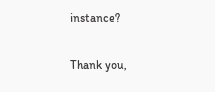instance?

Thank you,